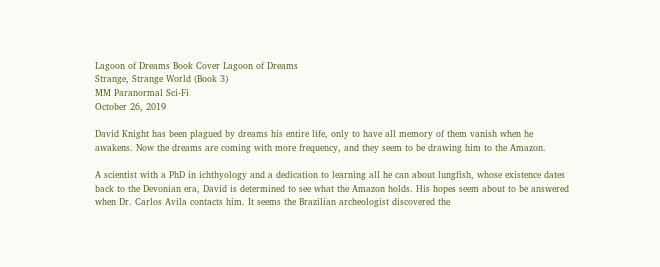Lagoon of Dreams Book Cover Lagoon of Dreams
Strange, Strange World (Book 3)
MM Paranormal Sci-Fi
October 26, 2019

David Knight has been plagued by dreams his entire life, only to have all memory of them vanish when he awakens. Now the dreams are coming with more frequency, and they seem to be drawing him to the Amazon.

A scientist with a PhD in ichthyology and a dedication to learning all he can about lungfish, whose existence dates back to the Devonian era, David is determined to see what the Amazon holds. His hopes seem about to be answered when Dr. Carlos Avila contacts him. It seems the Brazilian archeologist discovered the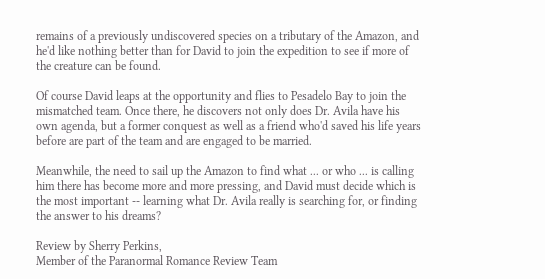remains of a previously undiscovered species on a tributary of the Amazon, and he'd like nothing better than for David to join the expedition to see if more of the creature can be found.

Of course David leaps at the opportunity and flies to Pesadelo Bay to join the mismatched team. Once there, he discovers not only does Dr. Avila have his own agenda, but a former conquest as well as a friend who'd saved his life years before are part of the team and are engaged to be married.

Meanwhile, the need to sail up the Amazon to find what ... or who ... is calling him there has become more and more pressing, and David must decide which is the most important -- learning what Dr. Avila really is searching for, or finding the answer to his dreams?

Review by Sherry Perkins,
Member of the Paranormal Romance Review Team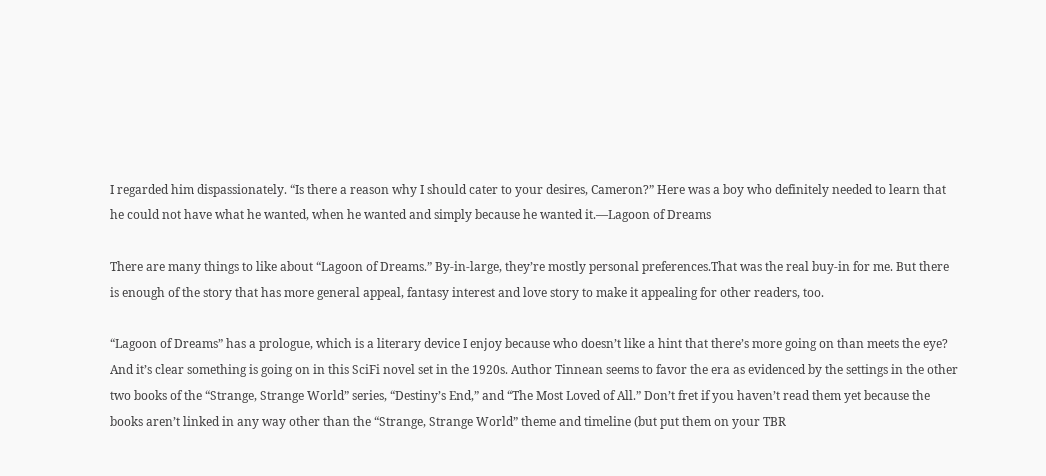I regarded him dispassionately. “Is there a reason why I should cater to your desires, Cameron?” Here was a boy who definitely needed to learn that he could not have what he wanted, when he wanted and simply because he wanted it.—Lagoon of Dreams

There are many things to like about “Lagoon of Dreams.” By-in-large, they’re mostly personal preferences.That was the real buy-in for me. But there is enough of the story that has more general appeal, fantasy interest and love story to make it appealing for other readers, too.

“Lagoon of Dreams” has a prologue, which is a literary device I enjoy because who doesn’t like a hint that there’s more going on than meets the eye? And it’s clear something is going on in this SciFi novel set in the 1920s. Author Tinnean seems to favor the era as evidenced by the settings in the other two books of the “Strange, Strange World” series, “Destiny’s End,” and “The Most Loved of All.” Don’t fret if you haven’t read them yet because the books aren’t linked in any way other than the “Strange, Strange World” theme and timeline (but put them on your TBR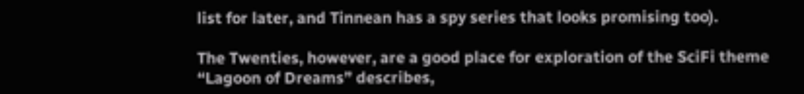list for later, and Tinnean has a spy series that looks promising too).

The Twenties, however, are a good place for exploration of the SciFi theme “Lagoon of Dreams” describes,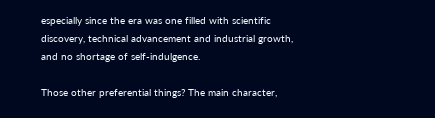especially since the era was one filled with scientific discovery, technical advancement and industrial growth, and no shortage of self-indulgence.

Those other preferential things? The main character,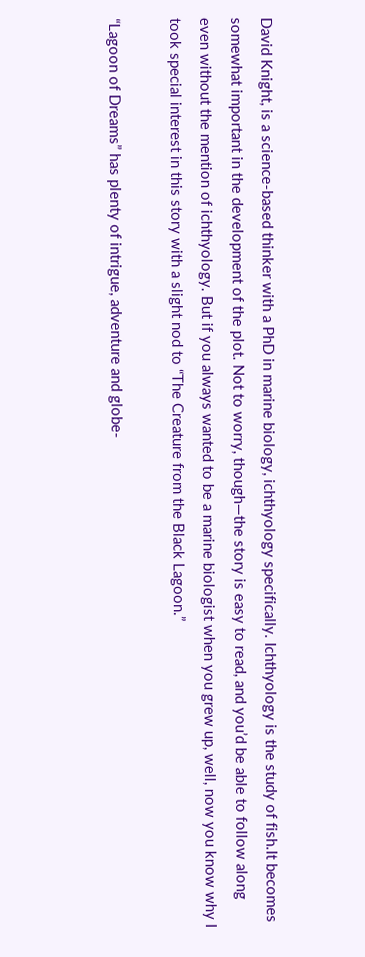David Knight, is a science-based thinker with a PhD in marine biology, ichthyology specifically. Ichthyology is the study of fish.It becomes somewhat important in the development of the plot. Not to worry, though—the story is easy to read, and you’d be able to follow along even without the mention of ichthyology. But if you always wanted to be a marine biologist when you grew up, well, now you know why I took special interest in this story with a slight nod to “The Creature from the Black Lagoon.”

“Lagoon of Dreams” has plenty of intrigue, adventure and globe-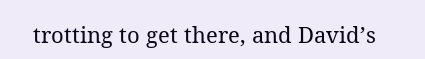trotting to get there, and David’s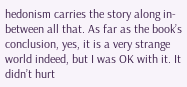hedonism carries the story along in-between all that. As far as the book’s conclusion, yes, it is a very strange world indeed, but I was OK with it. It didn’t hurt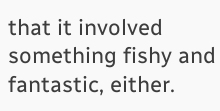that it involved something fishy and fantastic, either.